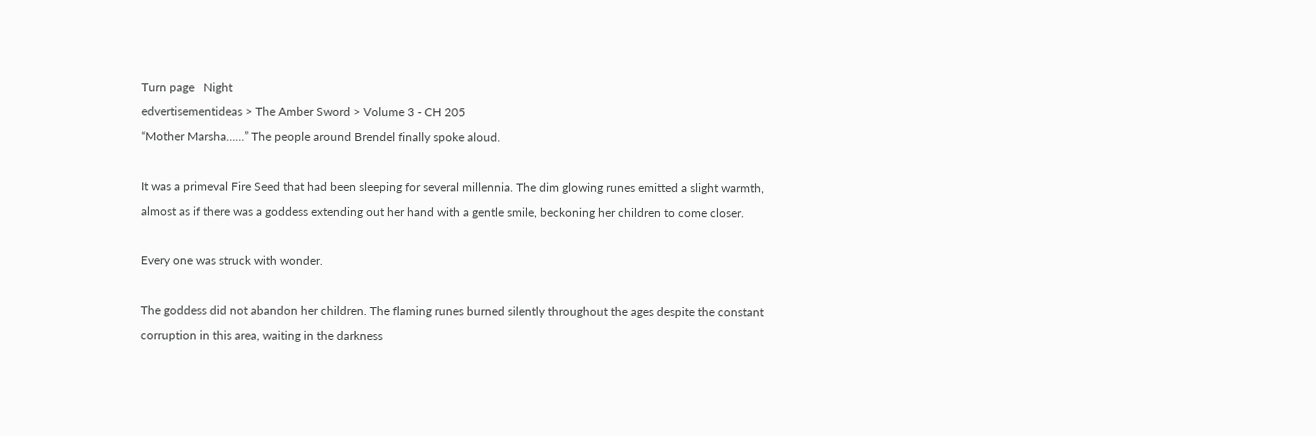Turn page   Night
edvertisementideas > The Amber Sword > Volume 3 - CH 205
“Mother Marsha……” The people around Brendel finally spoke aloud.

It was a primeval Fire Seed that had been sleeping for several millennia. The dim glowing runes emitted a slight warmth, almost as if there was a goddess extending out her hand with a gentle smile, beckoning her children to come closer.

Every one was struck with wonder.

The goddess did not abandon her children. The flaming runes burned silently throughout the ages despite the constant corruption in this area, waiting in the darkness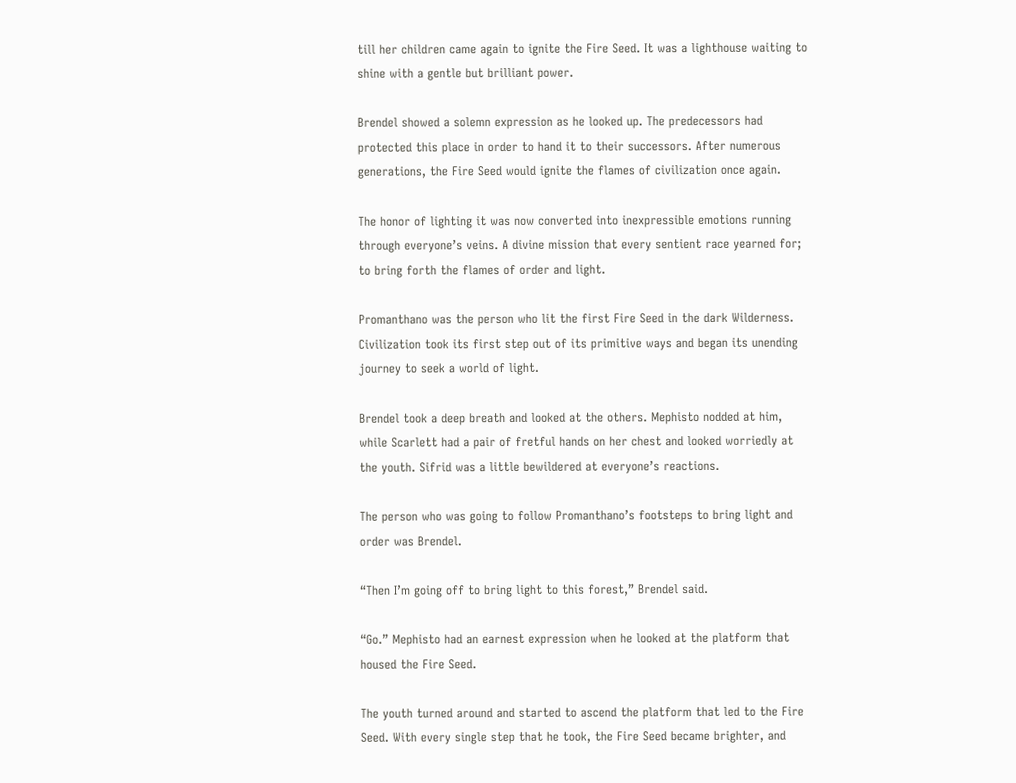till her children came again to ignite the Fire Seed. It was a lighthouse waiting to shine with a gentle but brilliant power.

Brendel showed a solemn expression as he looked up. The predecessors had protected this place in order to hand it to their successors. After numerous generations, the Fire Seed would ignite the flames of civilization once again.

The honor of lighting it was now converted into inexpressible emotions running through everyone’s veins. A divine mission that every sentient race yearned for; to bring forth the flames of order and light.

Promanthano was the person who lit the first Fire Seed in the dark Wilderness. Civilization took its first step out of its primitive ways and began its unending journey to seek a world of light.

Brendel took a deep breath and looked at the others. Mephisto nodded at him, while Scarlett had a pair of fretful hands on her chest and looked worriedly at the youth. Sifrid was a little bewildered at everyone’s reactions.

The person who was going to follow Promanthano’s footsteps to bring light and order was Brendel.

“Then I’m going off to bring light to this forest,” Brendel said.

“Go.” Mephisto had an earnest expression when he looked at the platform that housed the Fire Seed.

The youth turned around and started to ascend the platform that led to the Fire Seed. With every single step that he took, the Fire Seed became brighter, and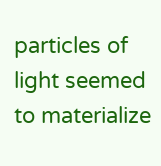particles of light seemed to materialize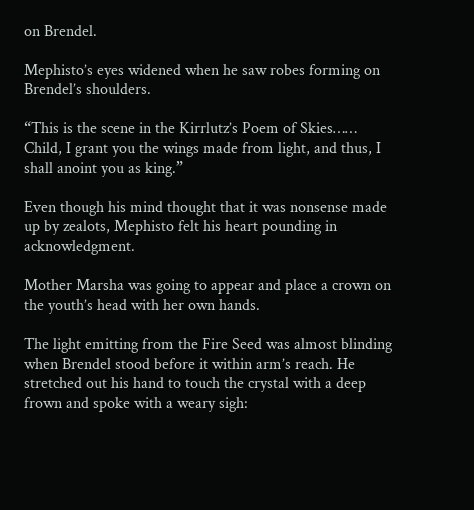on Brendel.

Mephisto’s eyes widened when he saw robes forming on Brendel’s shoulders.

“This is the scene in the Kirrlutz’s Poem of Skies…… Child, I grant you the wings made from light, and thus, I shall anoint you as king.”

Even though his mind thought that it was nonsense made up by zealots, Mephisto felt his heart pounding in acknowledgment.

Mother Marsha was going to appear and place a crown on the youth’s head with her own hands.

The light emitting from the Fire Seed was almost blinding when Brendel stood before it within arm’s reach. He stretched out his hand to touch the crystal with a deep frown and spoke with a weary sigh: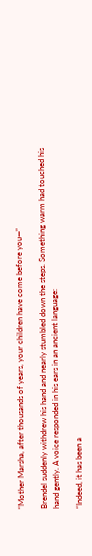“Mother Marsha, after thousands of years, your children have come before you—”

Brendel suddenly withdrew his hand and nearly stumbled down the steps. Something warm had touched his hand gently. A voice responded in his ears in an ancient language:

“Indeed, it has been a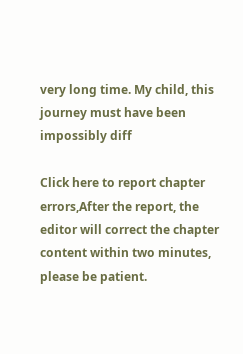very long time. My child, this journey must have been impossibly diff

Click here to report chapter errors,After the report, the editor will correct the chapter content within two minutes, please be patient.